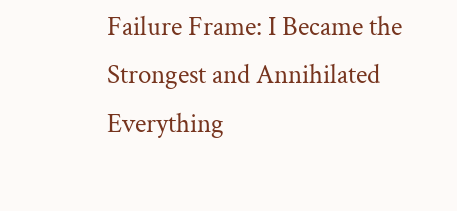Failure Frame: I Became the Strongest and Annihilated Everything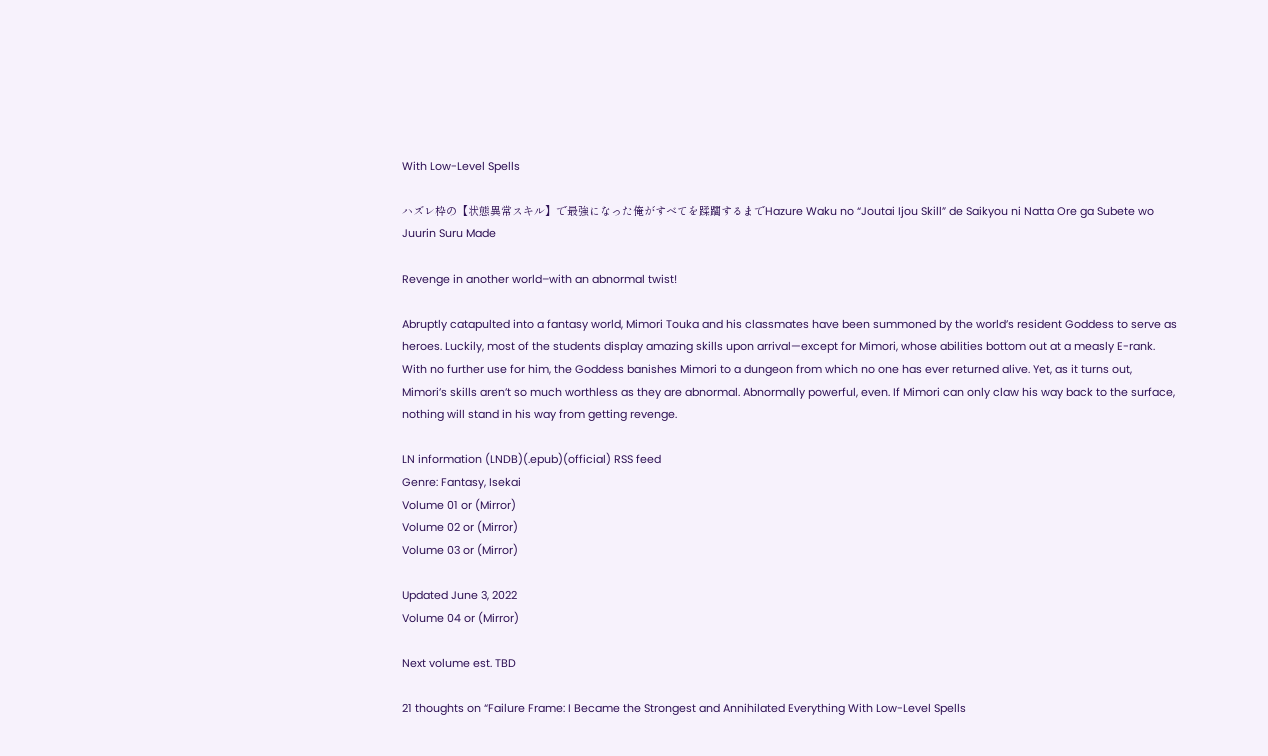With Low-Level Spells

ハズレ枠の【状態異常スキル】で最強になった俺がすべてを蹂躙するまでHazure Waku no “Joutai Ijou Skill” de Saikyou ni Natta Ore ga Subete wo Juurin Suru Made

Revenge in another world–with an abnormal twist!

Abruptly catapulted into a fantasy world, Mimori Touka and his classmates have been summoned by the world’s resident Goddess to serve as heroes. Luckily, most of the students display amazing skills upon arrival—except for Mimori, whose abilities bottom out at a measly E-rank. With no further use for him, the Goddess banishes Mimori to a dungeon from which no one has ever returned alive. Yet, as it turns out, Mimori’s skills aren’t so much worthless as they are abnormal. Abnormally powerful, even. If Mimori can only claw his way back to the surface, nothing will stand in his way from getting revenge.

LN information (LNDB)(.epub)(official) RSS feed
Genre: Fantasy, Isekai
Volume 01 or (Mirror)
Volume 02 or (Mirror)
Volume 03 or (Mirror)

Updated June 3, 2022
Volume 04 or (Mirror)

Next volume est. TBD

21 thoughts on “Failure Frame: I Became the Strongest and Annihilated Everything With Low-Level Spells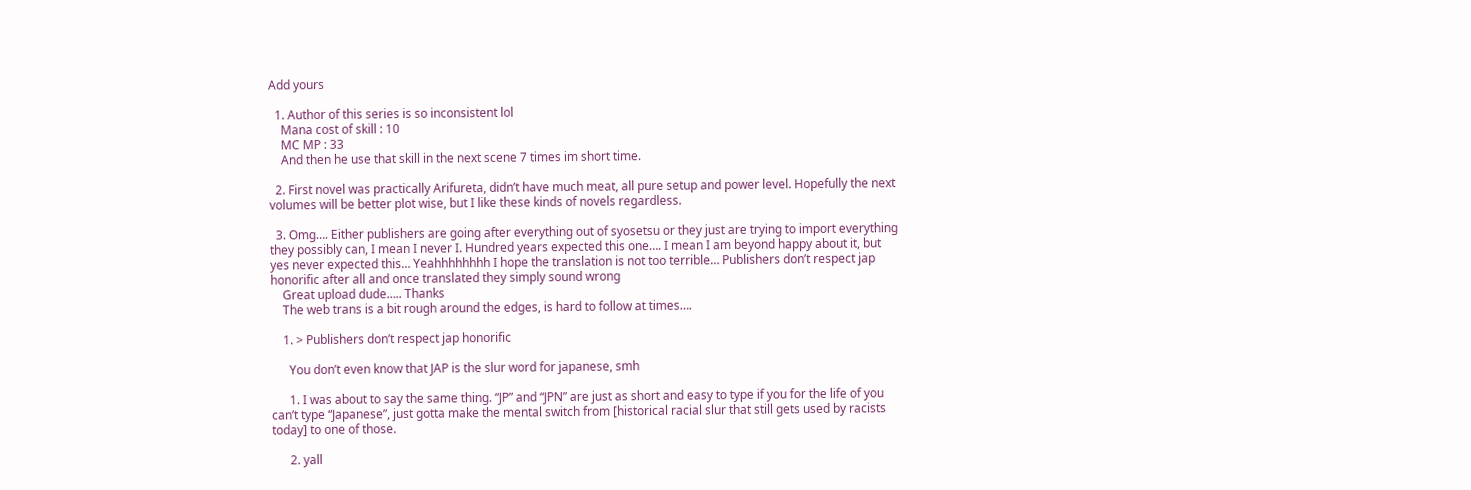Add yours

  1. Author of this series is so inconsistent lol
    Mana cost of skill : 10
    MC MP : 33
    And then he use that skill in the next scene 7 times im short time.

  2. First novel was practically Arifureta, didn’t have much meat, all pure setup and power level. Hopefully the next volumes will be better plot wise, but I like these kinds of novels regardless.

  3. Omg…. Either publishers are going after everything out of syosetsu or they just are trying to import everything they possibly can, I mean I never I. Hundred years expected this one…. I mean I am beyond happy about it, but yes never expected this… Yeahhhhhhhh I hope the translation is not too terrible… Publishers don’t respect jap honorific after all and once translated they simply sound wrong
    Great upload dude….. Thanks
    The web trans is a bit rough around the edges, is hard to follow at times….

    1. > Publishers don’t respect jap honorific

      You don’t even know that JAP is the slur word for japanese, smh

      1. I was about to say the same thing. “JP” and “JPN” are just as short and easy to type if you for the life of you can’t type “Japanese”, just gotta make the mental switch from [historical racial slur that still gets used by racists today] to one of those.

      2. yall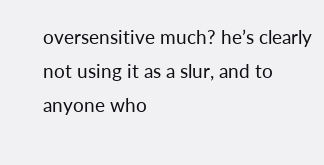oversensitive much? he’s clearly not using it as a slur, and to anyone who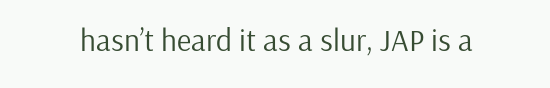hasn’t heard it as a slur, JAP is a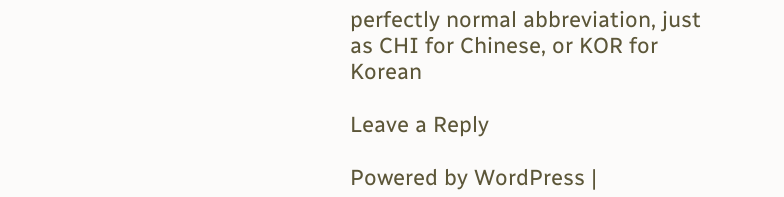perfectly normal abbreviation, just as CHI for Chinese, or KOR for Korean

Leave a Reply

Powered by WordPress |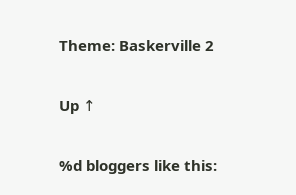Theme: Baskerville 2

Up ↑

%d bloggers like this: